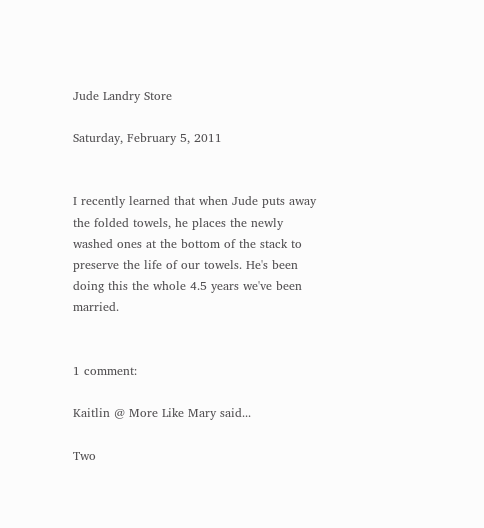Jude Landry Store

Saturday, February 5, 2011


I recently learned that when Jude puts away the folded towels, he places the newly washed ones at the bottom of the stack to preserve the life of our towels. He's been doing this the whole 4.5 years we've been married.


1 comment:

Kaitlin @ More Like Mary said...

Two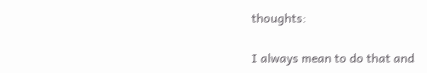thoughts:

I always mean to do that and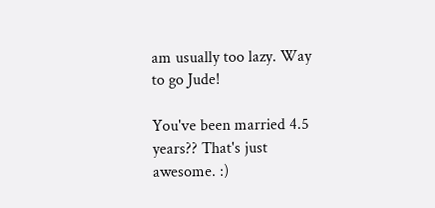am usually too lazy. Way to go Jude!

You've been married 4.5 years?? That's just awesome. :)